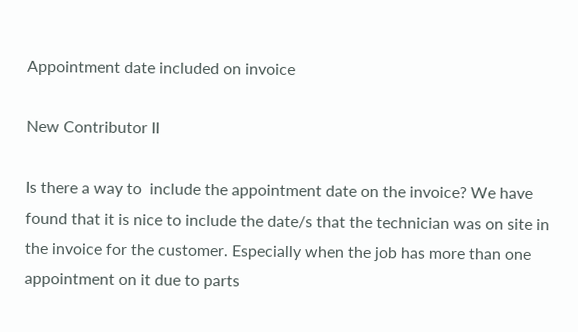Appointment date included on invoice

New Contributor II

Is there a way to  include the appointment date on the invoice? We have found that it is nice to include the date/s that the technician was on site in the invoice for the customer. Especially when the job has more than one appointment on it due to parts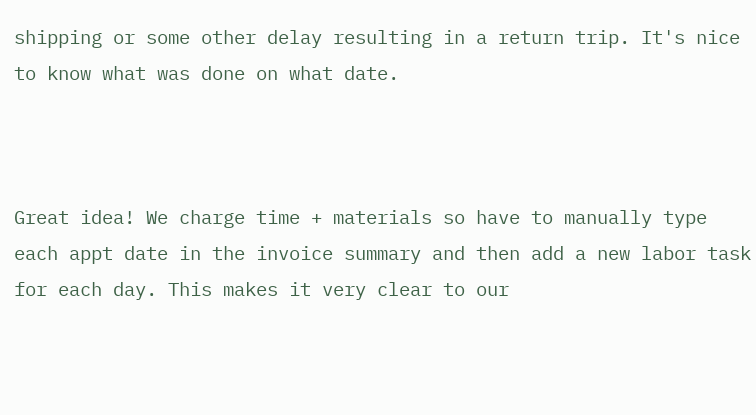shipping or some other delay resulting in a return trip. It's nice to know what was done on what date.



Great idea! We charge time + materials so have to manually type each appt date in the invoice summary and then add a new labor task for each day. This makes it very clear to our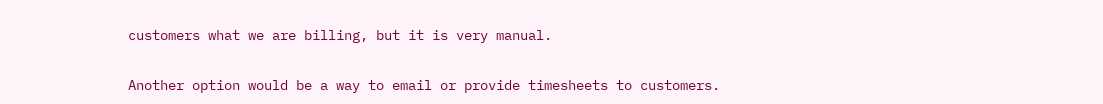customers what we are billing, but it is very manual.

Another option would be a way to email or provide timesheets to customers.